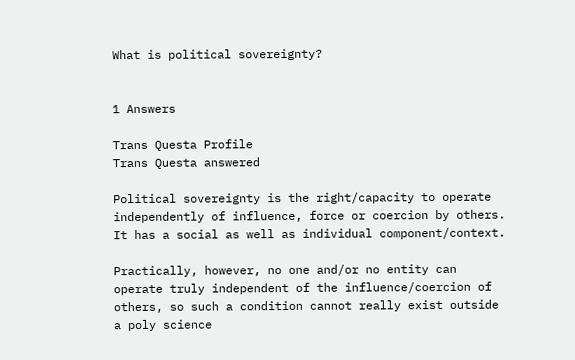What is political sovereignty?


1 Answers

Trans Questa Profile
Trans Questa answered

Political sovereignty is the right/capacity to operate independently of influence, force or coercion by others.  It has a social as well as individual component/context.

Practically, however, no one and/or no entity can operate truly independent of the influence/coercion of others, so such a condition cannot really exist outside a poly science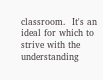classroom.  It's an ideal for which to strive with the understanding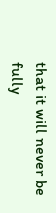that it will never be fully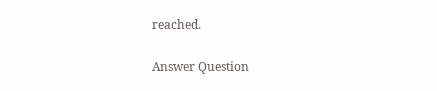reached.

Answer Question